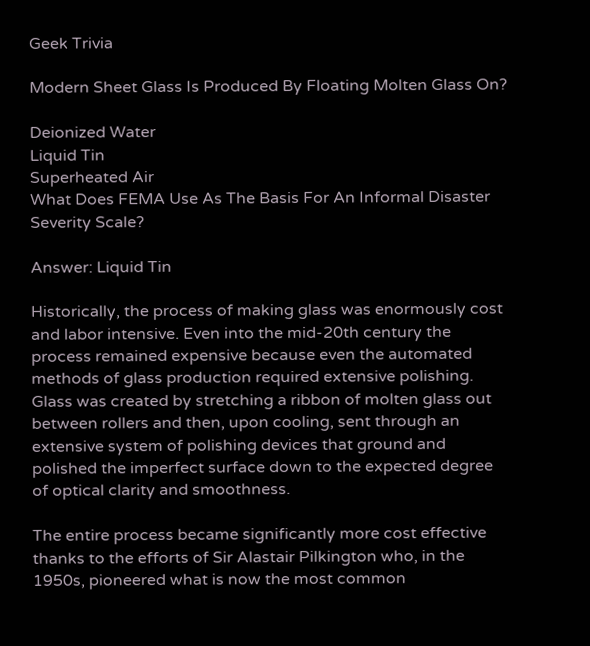Geek Trivia

Modern Sheet Glass Is Produced By Floating Molten Glass On?

Deionized Water
Liquid Tin
Superheated Air
What Does FEMA Use As The Basis For An Informal Disaster Severity Scale?

Answer: Liquid Tin

Historically, the process of making glass was enormously cost and labor intensive. Even into the mid-20th century the process remained expensive because even the automated methods of glass production required extensive polishing. Glass was created by stretching a ribbon of molten glass out between rollers and then, upon cooling, sent through an extensive system of polishing devices that ground and polished the imperfect surface down to the expected degree of optical clarity and smoothness.

The entire process became significantly more cost effective thanks to the efforts of Sir Alastair Pilkington who, in the 1950s, pioneered what is now the most common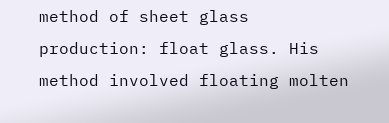method of sheet glass production: float glass. His method involved floating molten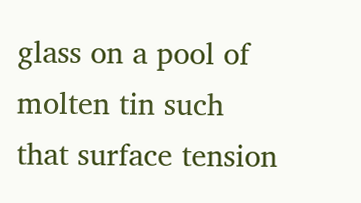glass on a pool of molten tin such that surface tension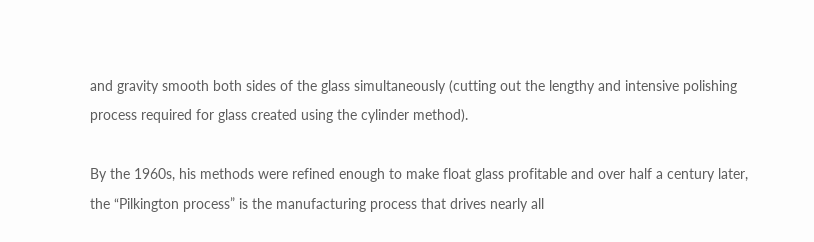and gravity smooth both sides of the glass simultaneously (cutting out the lengthy and intensive polishing process required for glass created using the cylinder method).

By the 1960s, his methods were refined enough to make float glass profitable and over half a century later, the “Pilkington process” is the manufacturing process that drives nearly all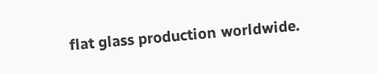flat glass production worldwide.